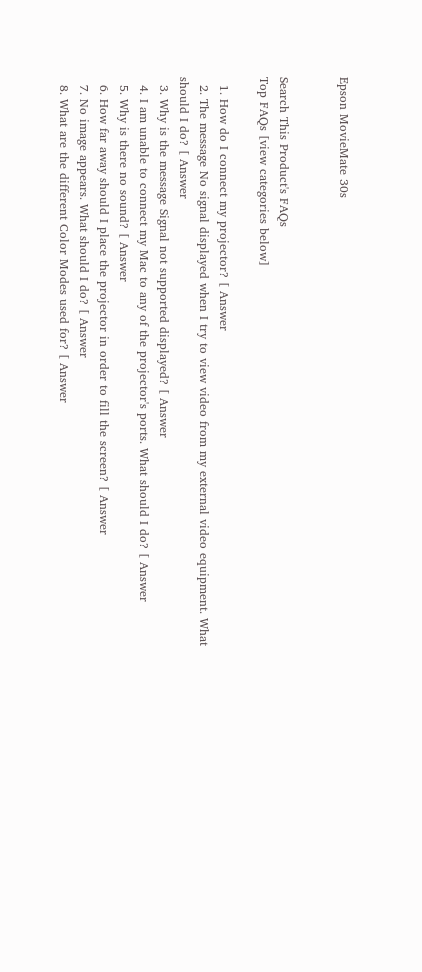Epson MovieMate 30s


Search This Product's FAQs
Top FAQs [view categories below]

  1. How do I connect my projector? [ Answer
  2. The message No signal displayed when I try to view video from my external video equipment. What should I do? [ Answer
  3. Why is the message Signal not supported displayed? [ Answer
  4. I am unable to connect my Mac to any of the projector's ports. What should I do? [ Answer
  5. Why is there no sound? [ Answer
  6. How far away should I place the projector in order to fill the screen? [ Answer
  7. No image appears. What should I do? [ Answer
  8. What are the different Color Modes used for? [ Answer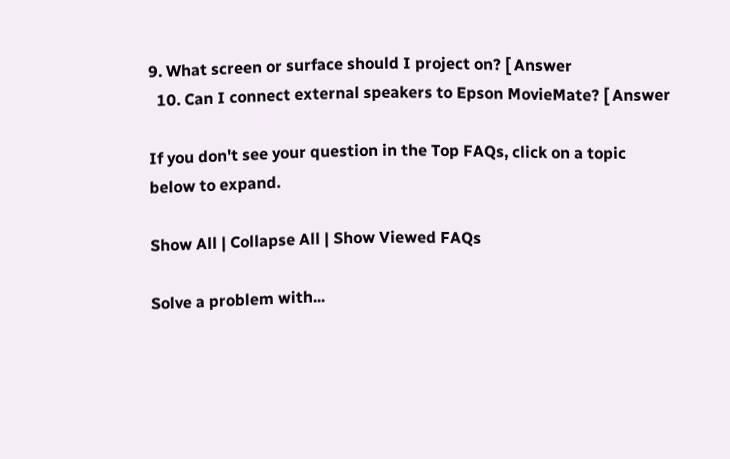9. What screen or surface should I project on? [ Answer
  10. Can I connect external speakers to Epson MovieMate? [ Answer

If you don't see your question in the Top FAQs, click on a topic
below to expand.

Show All | Collapse All | Show Viewed FAQs

Solve a problem with...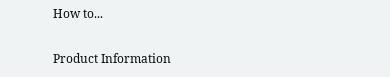How to...

Product Information